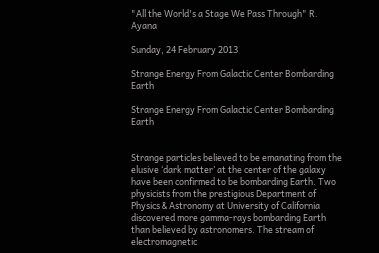"All the World's a Stage We Pass Through" R. Ayana

Sunday, 24 February 2013

Strange Energy From Galactic Center Bombarding Earth

Strange Energy From Galactic Center Bombarding Earth


Strange particles believed to be emanating from the elusive ‘dark matter’ at the center of the galaxy have been confirmed to be bombarding Earth. Two physicists from the prestigious Department of Physics & Astronomy at University of California discovered more gamma-rays bombarding Earth than believed by astronomers. The stream of electromagnetic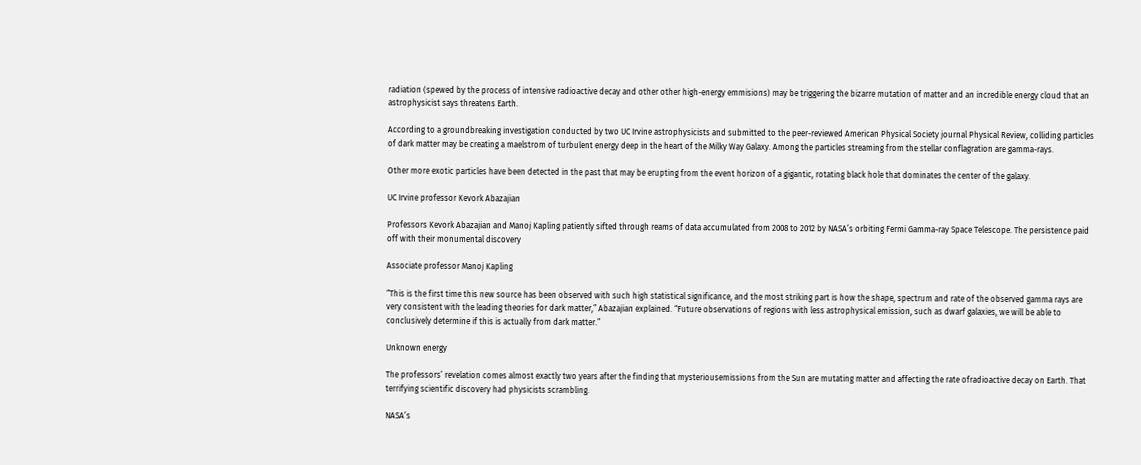radiation (spewed by the process of intensive radioactive decay and other other high-energy emmisions) may be triggering the bizarre mutation of matter and an incredible energy cloud that an astrophysicist says threatens Earth.

According to a groundbreaking investigation conducted by two UC Irvine astrophysicists and submitted to the peer-reviewed American Physical Society journal Physical Review, colliding particles of dark matter may be creating a maelstrom of turbulent energy deep in the heart of the Milky Way Galaxy. Among the particles streaming from the stellar conflagration are gamma-rays.

Other more exotic particles have been detected in the past that may be erupting from the event horizon of a gigantic, rotating black hole that dominates the center of the galaxy.

UC Irvine professor Kevork Abazajian

Professors Kevork Abazajian and Manoj Kapling patiently sifted through reams of data accumulated from 2008 to 2012 by NASA’s orbiting Fermi Gamma-ray Space Telescope. The persistence paid off with their monumental discovery

Associate professor Manoj Kapling

“This is the first time this new source has been observed with such high statistical significance, and the most striking part is how the shape, spectrum and rate of the observed gamma rays are very consistent with the leading theories for dark matter,” Abazajian explained. “Future observations of regions with less astrophysical emission, such as dwarf galaxies, we will be able to conclusively determine if this is actually from dark matter.”

Unknown energy

The professors’ revelation comes almost exactly two years after the finding that mysteriousemissions from the Sun are mutating matter and affecting the rate ofradioactive decay on Earth. That terrifying scientific discovery had physicists scrambling.

NASA’s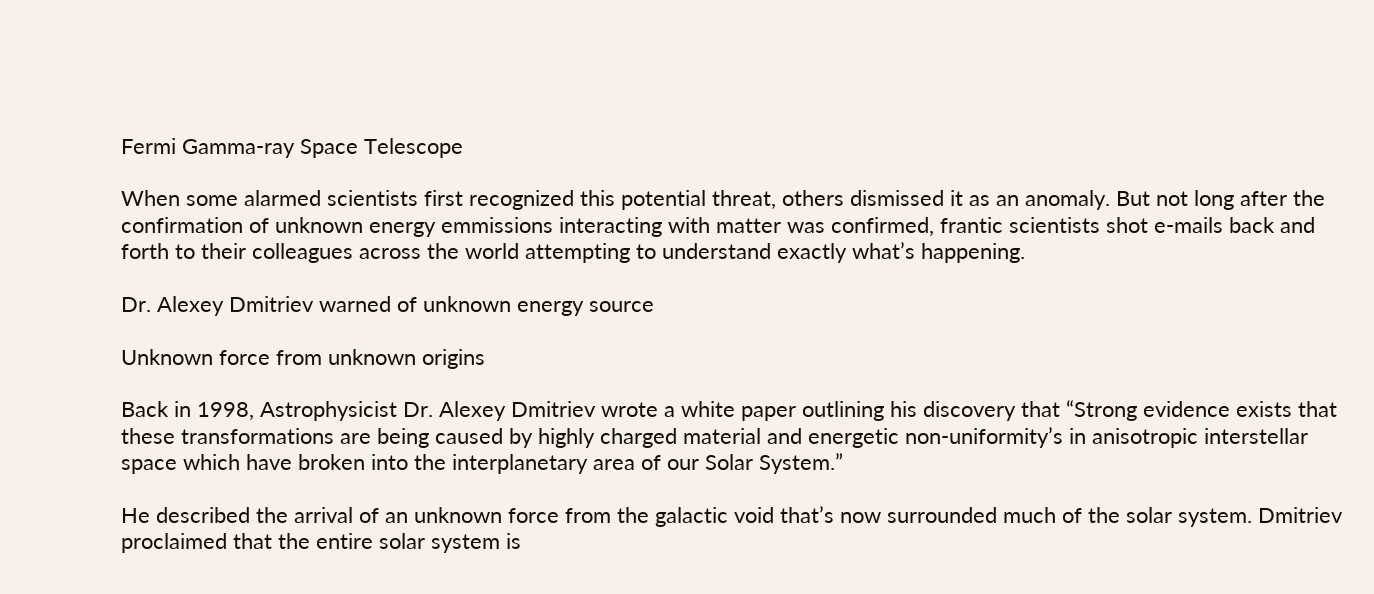Fermi Gamma-ray Space Telescope

When some alarmed scientists first recognized this potential threat, others dismissed it as an anomaly. But not long after the confirmation of unknown energy emmissions interacting with matter was confirmed, frantic scientists shot e-mails back and forth to their colleagues across the world attempting to understand exactly what’s happening.

Dr. Alexey Dmitriev warned of unknown energy source

Unknown force from unknown origins

Back in 1998, Astrophysicist Dr. Alexey Dmitriev wrote a white paper outlining his discovery that “Strong evidence exists that these transformations are being caused by highly charged material and energetic non-uniformity’s in anisotropic interstellar space which have broken into the interplanetary area of our Solar System.”

He described the arrival of an unknown force from the galactic void that’s now surrounded much of the solar system. Dmitriev proclaimed that the entire solar system is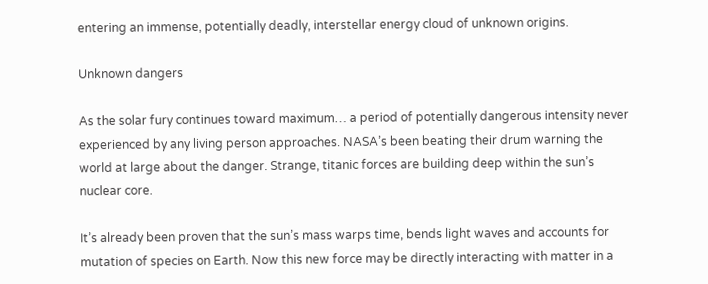entering an immense, potentially deadly, interstellar energy cloud of unknown origins.

Unknown dangers

As the solar fury continues toward maximum… a period of potentially dangerous intensity never experienced by any living person approaches. NASA’s been beating their drum warning the world at large about the danger. Strange, titanic forces are building deep within the sun’s nuclear core.

It’s already been proven that the sun’s mass warps time, bends light waves and accounts for mutation of species on Earth. Now this new force may be directly interacting with matter in a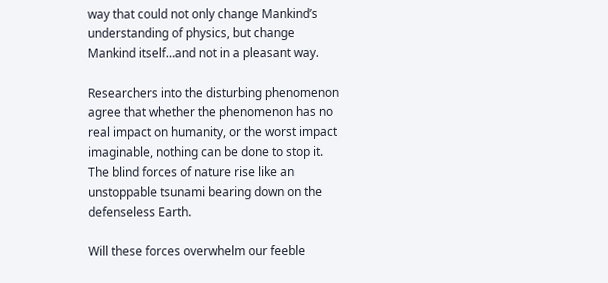way that could not only change Mankind’s understanding of physics, but change Mankind itself…and not in a pleasant way.

Researchers into the disturbing phenomenon agree that whether the phenomenon has no real impact on humanity, or the worst impact imaginable, nothing can be done to stop it. The blind forces of nature rise like an unstoppable tsunami bearing down on the defenseless Earth.

Will these forces overwhelm our feeble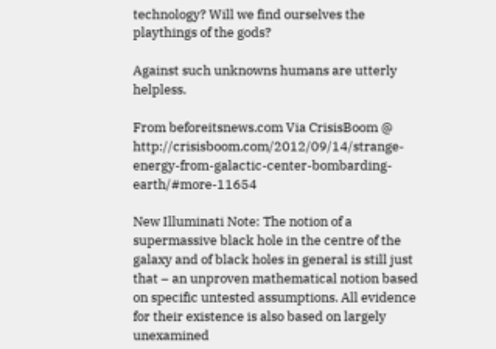technology? Will we find ourselves the playthings of the gods?

Against such unknowns humans are utterly helpless.

From beforeitsnews.com Via CrisisBoom @ http://crisisboom.com/2012/09/14/strange-energy-from-galactic-center-bombarding-earth/#more-11654

New Illuminati Note: The notion of a supermassive black hole in the centre of the galaxy and of black holes in general is still just that – an unproven mathematical notion based on specific untested assumptions. All evidence for their existence is also based on largely unexamined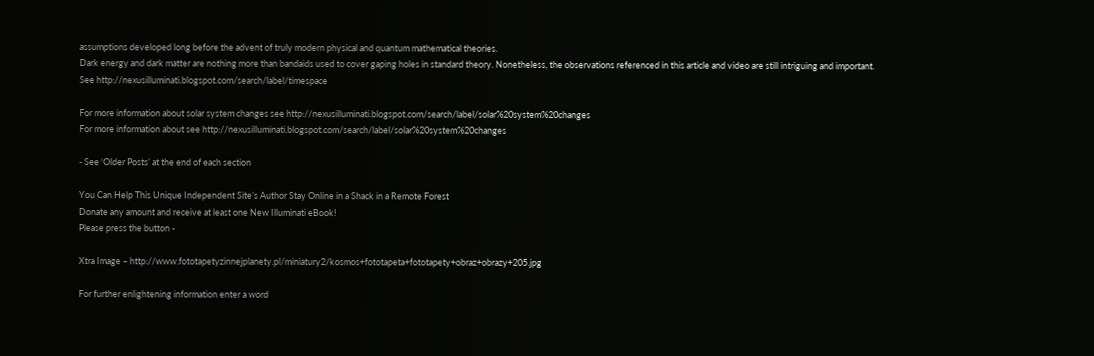assumptions developed long before the advent of truly modern physical and quantum mathematical theories.
Dark energy and dark matter are nothing more than bandaids used to cover gaping holes in standard theory. Nonetheless, the observations referenced in this article and video are still intriguing and important.
See http://nexusilluminati.blogspot.com/search/label/timespace

For more information about solar system changes see http://nexusilluminati.blogspot.com/search/label/solar%20system%20changes
For more information about see http://nexusilluminati.blogspot.com/search/label/solar%20system%20changes

- See ‘Older Posts’ at the end of each section

You Can Help This Unique Independent Site’s Author Stay Online in a Shack in a Remote Forest
Donate any amount and receive at least one New Illuminati eBook!
Please press the button -

Xtra Image – http://www.fototapetyzinnejplanety.pl/miniatury2/kosmos+fototapeta+fototapety+obraz+obrazy+205.jpg

For further enlightening information enter a word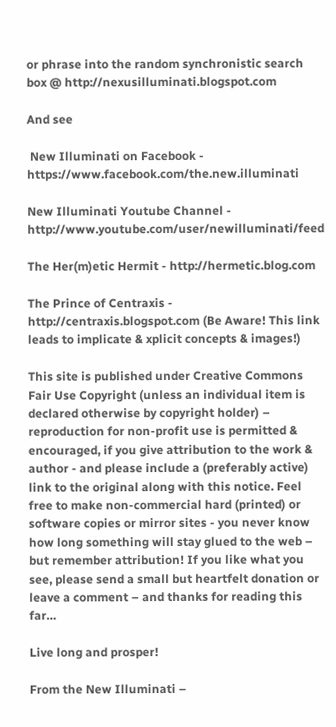or phrase into the random synchronistic search box @ http://nexusilluminati.blogspot.com

And see

 New Illuminati on Facebook - https://www.facebook.com/the.new.illuminati

New Illuminati Youtube Channel - http://www.youtube.com/user/newilluminati/feed

The Her(m)etic Hermit - http://hermetic.blog.com

The Prince of Centraxis - http://centraxis.blogspot.com (Be Aware! This link leads to implicate & xplicit concepts & images!)

This site is published under Creative Commons Fair Use Copyright (unless an individual item is declared otherwise by copyright holder) – reproduction for non-profit use is permitted & encouraged, if you give attribution to the work & author - and please include a (preferably active) link to the original along with this notice. Feel free to make non-commercial hard (printed) or software copies or mirror sites - you never know how long something will stay glued to the web – but remember attribution! If you like what you see, please send a small but heartfelt donation or leave a comment – and thanks for reading this far…

Live long and prosper!

From the New Illuminati –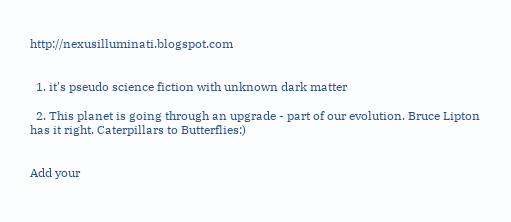http://nexusilluminati.blogspot.com


  1. it's pseudo science fiction with unknown dark matter

  2. This planet is going through an upgrade - part of our evolution. Bruce Lipton has it right. Caterpillars to Butterflies:)


Add your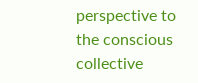perspective to the conscious collective